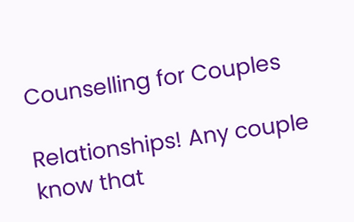Counselling for Couples

Relationships! Any couple know that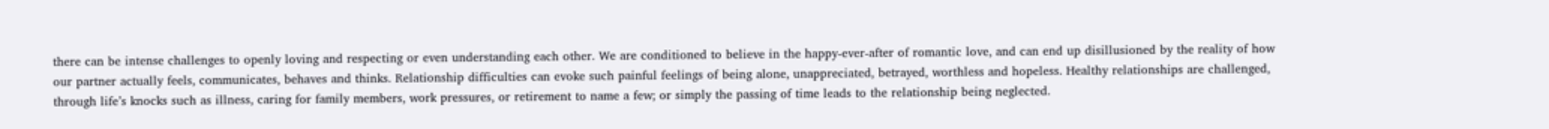there can be intense challenges to openly loving and respecting or even understanding each other. We are conditioned to believe in the happy-ever-after of romantic love, and can end up disillusioned by the reality of how our partner actually feels, communicates, behaves and thinks. Relationship difficulties can evoke such painful feelings of being alone, unappreciated, betrayed, worthless and hopeless. Healthy relationships are challenged, through life’s knocks such as illness, caring for family members, work pressures, or retirement to name a few; or simply the passing of time leads to the relationship being neglected.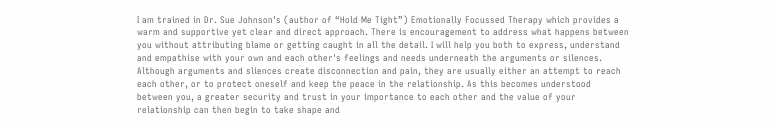I am trained in Dr. Sue Johnson's (author of “Hold Me Tight”) Emotionally Focussed Therapy which provides a warm and supportive yet clear and direct approach. There is encouragement to address what happens between you without attributing blame or getting caught in all the detail. I will help you both to express, understand and empathise with your own and each other's feelings and needs underneath the arguments or silences. Although arguments and sliences create disconnection and pain, they are usually either an attempt to reach each other, or to protect oneself and keep the peace in the relationship. As this becomes understood between you, a greater security and trust in your importance to each other and the value of your relationship can then begin to take shape and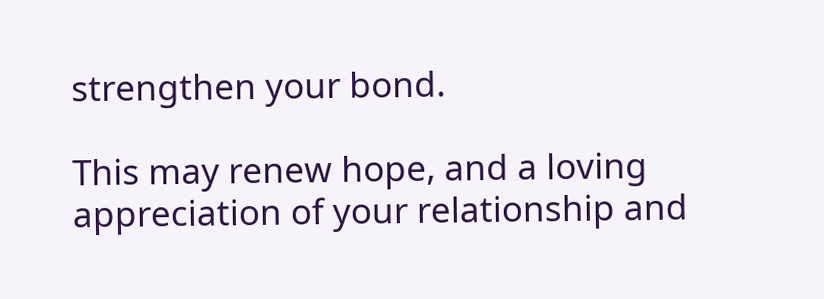strengthen your bond.

This may renew hope, and a loving appreciation of your relationship and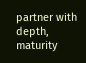partner with depth, maturity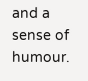and a sense of humour.